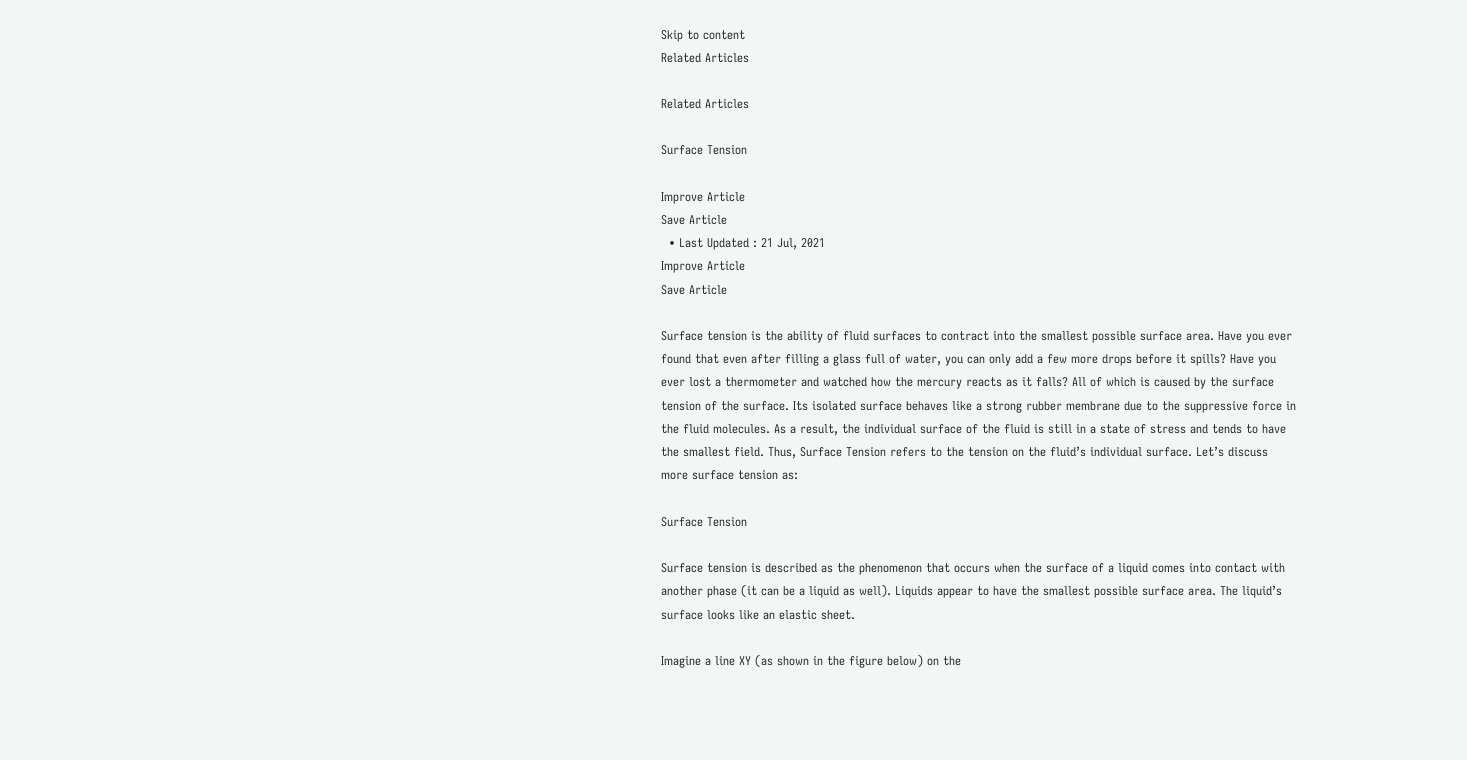Skip to content
Related Articles

Related Articles

Surface Tension

Improve Article
Save Article
  • Last Updated : 21 Jul, 2021
Improve Article
Save Article

Surface tension is the ability of fluid surfaces to contract into the smallest possible surface area. Have you ever found that even after filling a glass full of water, you can only add a few more drops before it spills? Have you ever lost a thermometer and watched how the mercury reacts as it falls? All of which is caused by the surface tension of the surface. Its isolated surface behaves like a strong rubber membrane due to the suppressive force in the fluid molecules. As a result, the individual surface of the fluid is still in a state of stress and tends to have the smallest field. Thus, Surface Tension refers to the tension on the fluid’s individual surface. Let’s discuss more surface tension as:

Surface Tension

Surface tension is described as the phenomenon that occurs when the surface of a liquid comes into contact with another phase (it can be a liquid as well). Liquids appear to have the smallest possible surface area. The liquid’s surface looks like an elastic sheet.

Imagine a line XY (as shown in the figure below) on the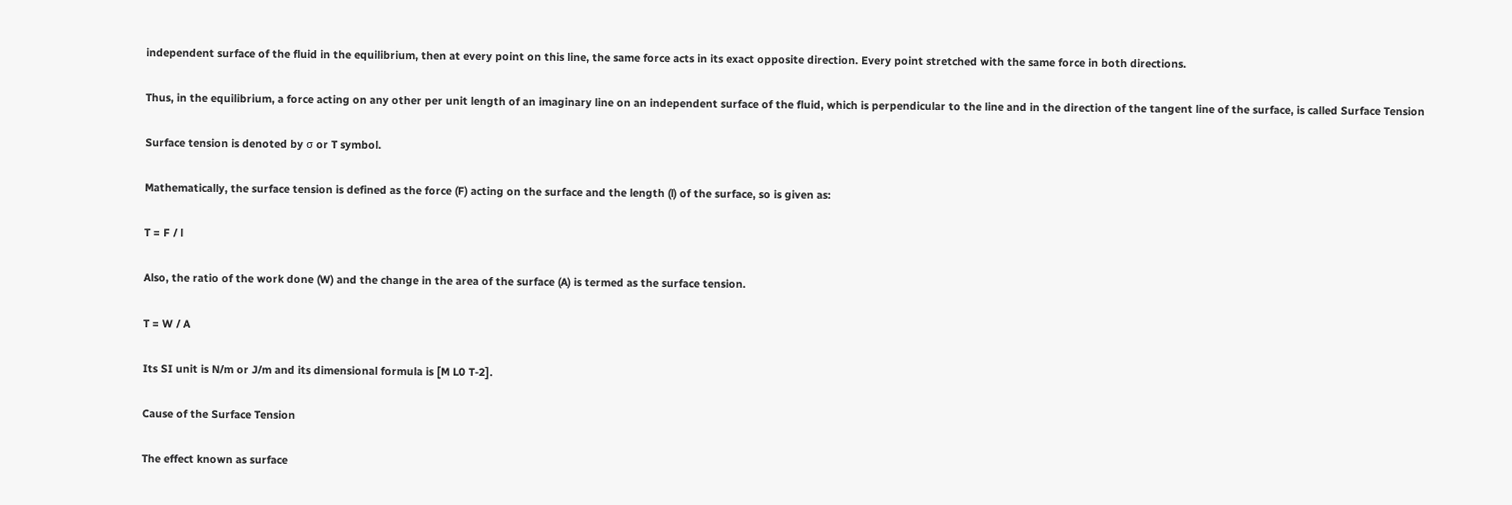independent surface of the fluid in the equilibrium, then at every point on this line, the same force acts in its exact opposite direction. Every point stretched with the same force in both directions.

Thus, in the equilibrium, a force acting on any other per unit length of an imaginary line on an independent surface of the fluid, which is perpendicular to the line and in the direction of the tangent line of the surface, is called Surface Tension

Surface tension is denoted by σ or T symbol.

Mathematically, the surface tension is defined as the force (F) acting on the surface and the length (l) of the surface, so is given as:

T = F / l

Also, the ratio of the work done (W) and the change in the area of the surface (A) is termed as the surface tension.

T = W / A

Its SI unit is N/m or J/m and its dimensional formula is [M L0 T-2].

Cause of the Surface Tension

The effect known as surface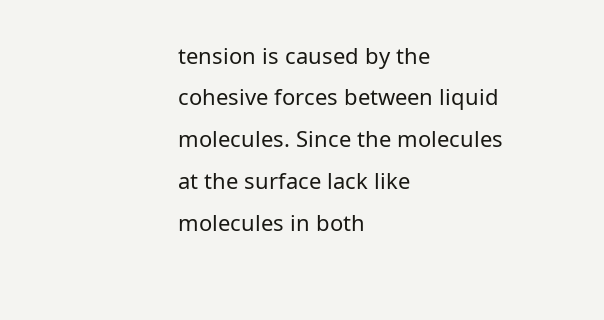tension is caused by the cohesive forces between liquid molecules. Since the molecules at the surface lack like molecules in both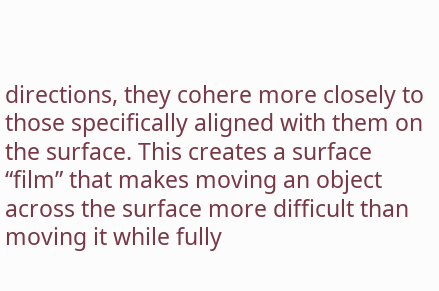directions, they cohere more closely to those specifically aligned with them on the surface. This creates a surface “film” that makes moving an object across the surface more difficult than moving it while fully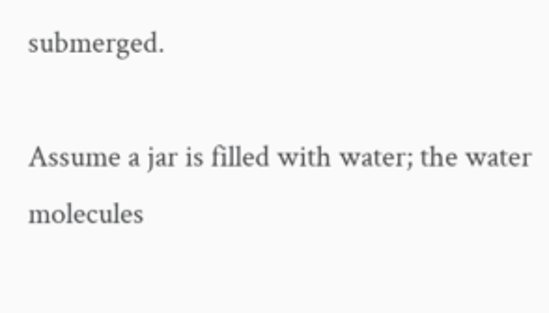submerged.

Assume a jar is filled with water; the water molecules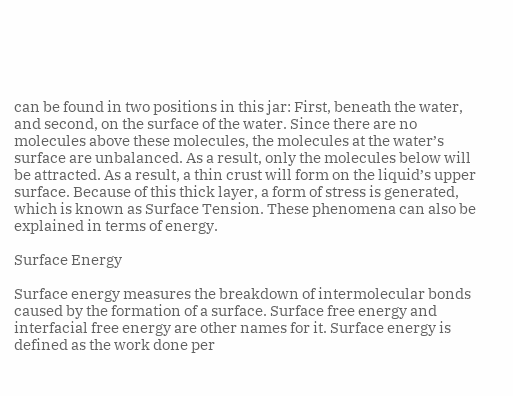can be found in two positions in this jar: First, beneath the water, and second, on the surface of the water. Since there are no molecules above these molecules, the molecules at the water’s surface are unbalanced. As a result, only the molecules below will be attracted. As a result, a thin crust will form on the liquid’s upper surface. Because of this thick layer, a form of stress is generated, which is known as Surface Tension. These phenomena can also be explained in terms of energy.

Surface Energy

Surface energy measures the breakdown of intermolecular bonds caused by the formation of a surface. Surface free energy and interfacial free energy are other names for it. Surface energy is defined as the work done per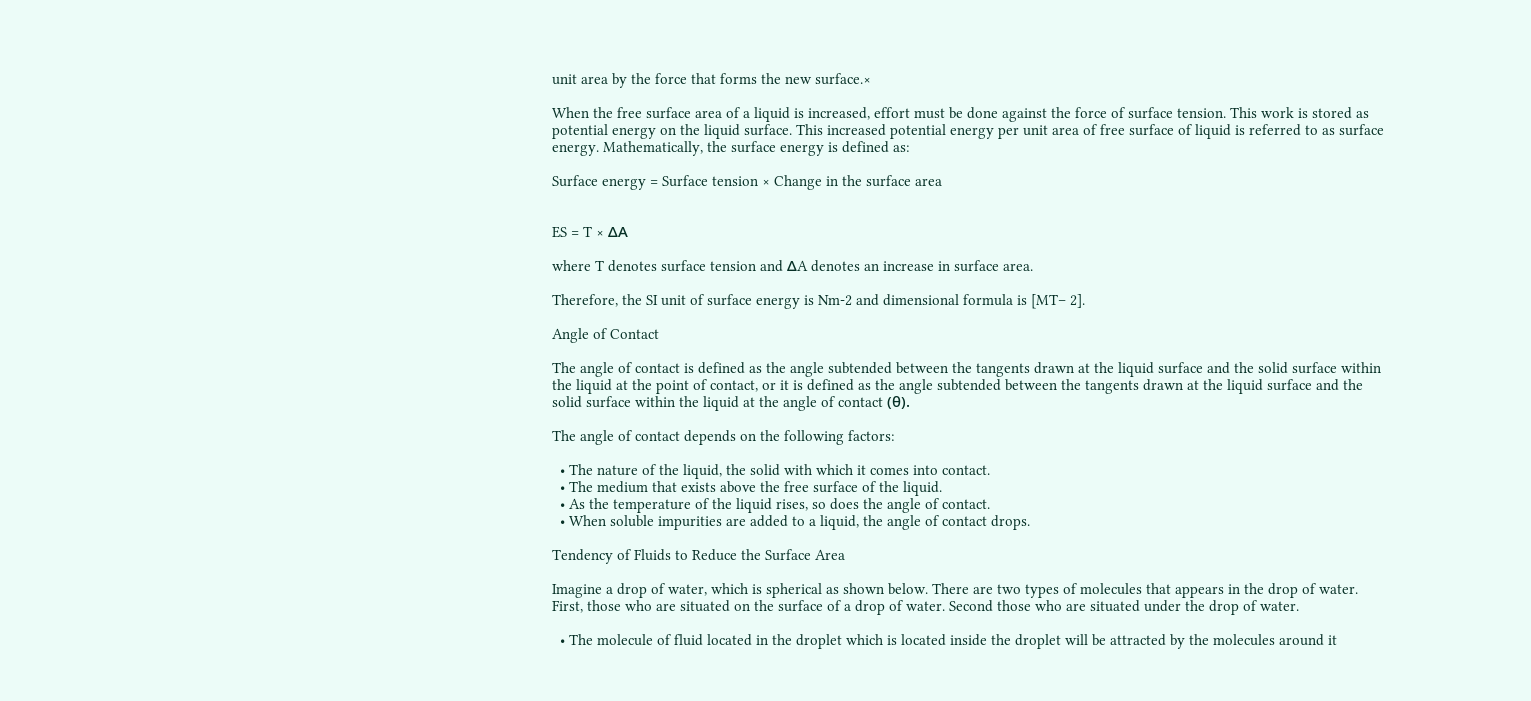unit area by the force that forms the new surface.×

When the free surface area of a liquid is increased, effort must be done against the force of surface tension. This work is stored as potential energy on the liquid surface. This increased potential energy per unit area of free surface of liquid is referred to as surface energy. Mathematically, the surface energy is defined as:

Surface energy = Surface tension × Change in the surface area


ES = T × ΔA

where T denotes surface tension and ΔA denotes an increase in surface area.

Therefore, the SI unit of surface energy is Nm-2 and dimensional formula is [MT– 2].

Angle of Contact

The angle of contact is defined as the angle subtended between the tangents drawn at the liquid surface and the solid surface within the liquid at the point of contact, or it is defined as the angle subtended between the tangents drawn at the liquid surface and the solid surface within the liquid at the angle of contact (θ).

The angle of contact depends on the following factors:

  • The nature of the liquid, the solid with which it comes into contact.
  • The medium that exists above the free surface of the liquid.
  • As the temperature of the liquid rises, so does the angle of contact.
  • When soluble impurities are added to a liquid, the angle of contact drops.

Tendency of Fluids to Reduce the Surface Area

Imagine a drop of water, which is spherical as shown below. There are two types of molecules that appears in the drop of water. First, those who are situated on the surface of a drop of water. Second those who are situated under the drop of water.

  • The molecule of fluid located in the droplet which is located inside the droplet will be attracted by the molecules around it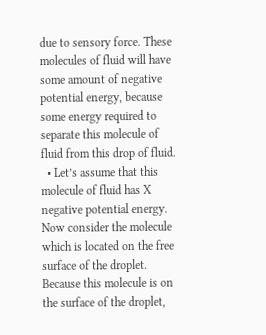due to sensory force. These molecules of fluid will have some amount of negative potential energy, because some energy required to separate this molecule of fluid from this drop of fluid.
  • Let’s assume that this molecule of fluid has X negative potential energy. Now consider the molecule which is located on the free surface of the droplet.  Because this molecule is on the surface of the droplet,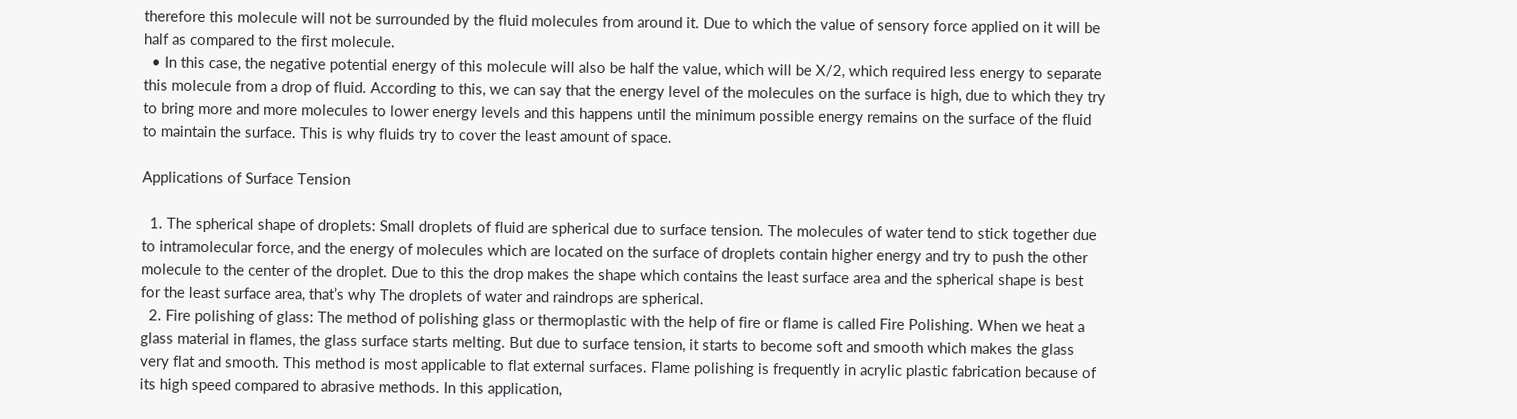therefore this molecule will not be surrounded by the fluid molecules from around it. Due to which the value of sensory force applied on it will be half as compared to the first molecule.
  • In this case, the negative potential energy of this molecule will also be half the value, which will be X/2, which required less energy to separate this molecule from a drop of fluid. According to this, we can say that the energy level of the molecules on the surface is high, due to which they try to bring more and more molecules to lower energy levels and this happens until the minimum possible energy remains on the surface of the fluid to maintain the surface. This is why fluids try to cover the least amount of space.

Applications of Surface Tension

  1. The spherical shape of droplets: Small droplets of fluid are spherical due to surface tension. The molecules of water tend to stick together due to intramolecular force, and the energy of molecules which are located on the surface of droplets contain higher energy and try to push the other molecule to the center of the droplet. Due to this the drop makes the shape which contains the least surface area and the spherical shape is best for the least surface area, that’s why The droplets of water and raindrops are spherical.
  2. Fire polishing of glass: The method of polishing glass or thermoplastic with the help of fire or flame is called Fire Polishing. When we heat a glass material in flames, the glass surface starts melting. But due to surface tension, it starts to become soft and smooth which makes the glass very flat and smooth. This method is most applicable to flat external surfaces. Flame polishing is frequently in acrylic plastic fabrication because of its high speed compared to abrasive methods. In this application,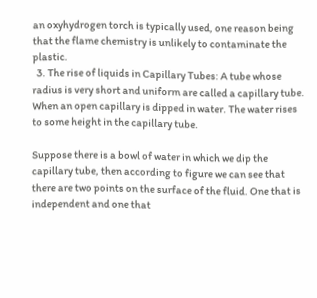an oxyhydrogen torch is typically used, one reason being that the flame chemistry is unlikely to contaminate the plastic.
  3. The rise of liquids in Capillary Tubes: A tube whose radius is very short and uniform are called a capillary tube. When an open capillary is dipped in water. The water rises to some height in the capillary tube.

Suppose there is a bowl of water in which we dip the capillary tube, then according to figure we can see that there are two points on the surface of the fluid. One that is independent and one that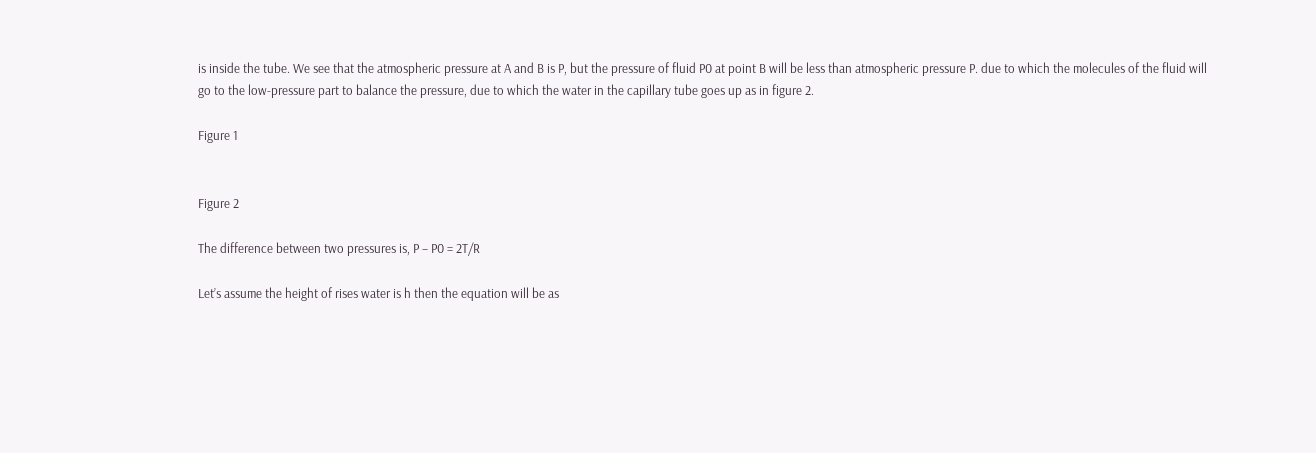is inside the tube. We see that the atmospheric pressure at A and B is P, but the pressure of fluid P0 at point B will be less than atmospheric pressure P. due to which the molecules of the fluid will go to the low-pressure part to balance the pressure, due to which the water in the capillary tube goes up as in figure 2.

Figure 1


Figure 2

The difference between two pressures is, P – P0 = 2T/R

Let’s assume the height of rises water is h then the equation will be as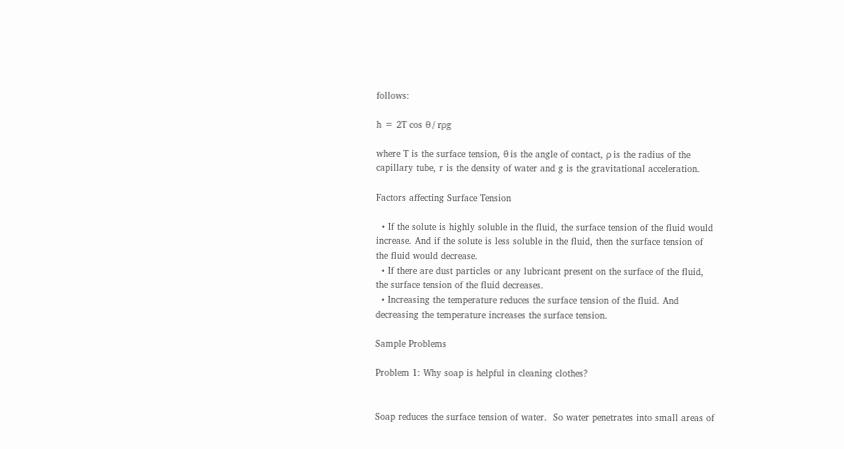follows:

h = 2T cos θ / rρg

where T is the surface tension, θ is the angle of contact, ρ is the radius of the capillary tube, r is the density of water and g is the gravitational acceleration.

Factors affecting Surface Tension

  • If the solute is highly soluble in the fluid, the surface tension of the fluid would increase. And if the solute is less soluble in the fluid, then the surface tension of the fluid would decrease.
  • If there are dust particles or any lubricant present on the surface of the fluid, the surface tension of the fluid decreases.
  • Increasing the temperature reduces the surface tension of the fluid. And decreasing the temperature increases the surface tension.

Sample Problems

Problem 1: Why soap is helpful in cleaning clothes?


Soap reduces the surface tension of water.  So water penetrates into small areas of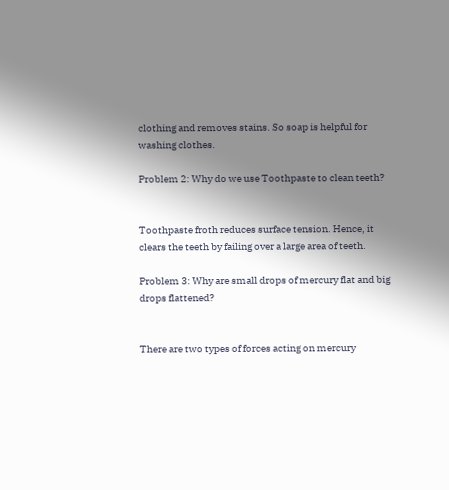clothing and removes stains. So soap is helpful for washing clothes.

Problem 2: Why do we use Toothpaste to clean teeth?


Toothpaste froth reduces surface tension. Hence, it clears the teeth by failing over a large area of teeth.

Problem 3: Why are small drops of mercury flat and big drops flattened?


There are two types of forces acting on mercury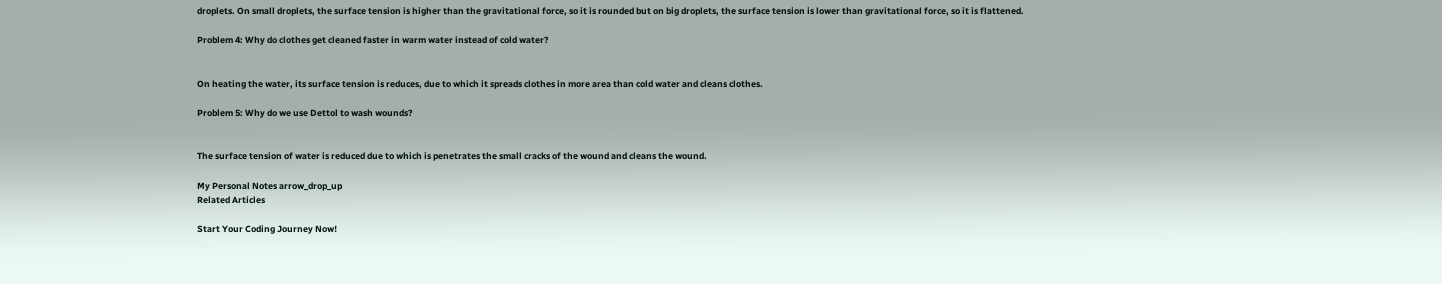droplets. On small droplets, the surface tension is higher than the gravitational force, so it is rounded but on big droplets, the surface tension is lower than gravitational force, so it is flattened.

Problem 4: Why do clothes get cleaned faster in warm water instead of cold water?


On heating the water, its surface tension is reduces, due to which it spreads clothes in more area than cold water and cleans clothes.

Problem 5: Why do we use Dettol to wash wounds?


The surface tension of water is reduced due to which is penetrates the small cracks of the wound and cleans the wound.

My Personal Notes arrow_drop_up
Related Articles

Start Your Coding Journey Now!